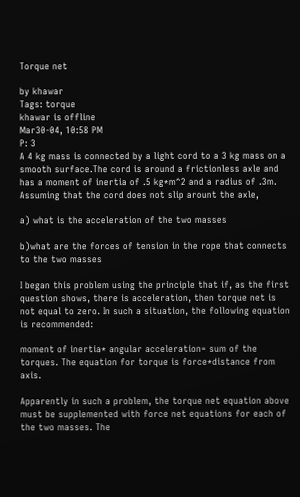Torque net

by khawar
Tags: torque
khawar is offline
Mar30-04, 10:58 PM
P: 3
A 4 kg mass is connected by a light cord to a 3 kg mass on a smooth surface.The cord is around a frictionless axle and has a moment of inertia of .5 kg*m^2 and a radius of .3m. Assuming that the cord does not slip arount the axle,

a) what is the acceleration of the two masses

b)what are the forces of tension in the rope that connects to the two masses

I began this problem using the principle that if, as the first question shows, there is acceleration, then torque net is not equal to zero. In such a situation, the following equation is recommended:

moment of inertia* angular acceleration= sum of the torques. The equation for torque is force*distance from axis.

Apparently in such a problem, the torque net equation above must be supplemented with force net equations for each of the two masses. The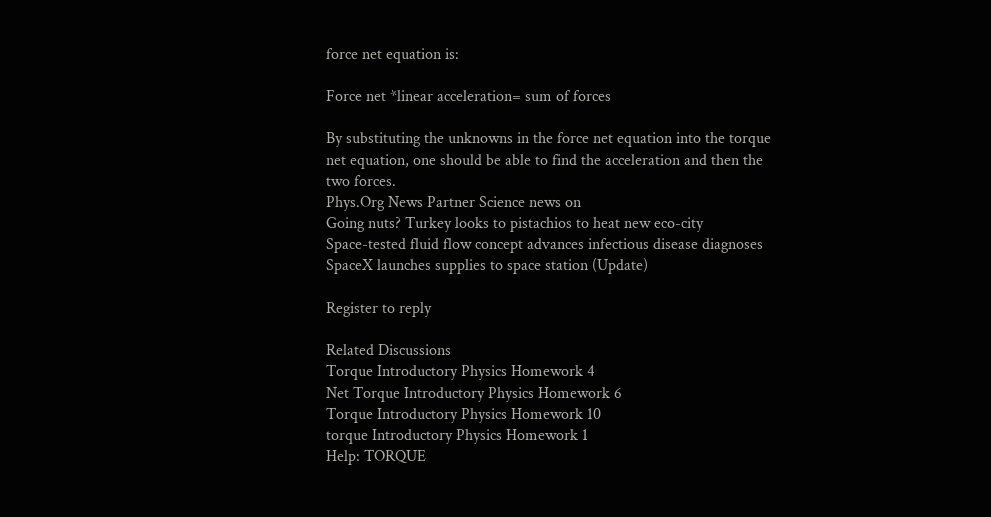force net equation is:

Force net *linear acceleration= sum of forces

By substituting the unknowns in the force net equation into the torque net equation, one should be able to find the acceleration and then the two forces.
Phys.Org News Partner Science news on
Going nuts? Turkey looks to pistachios to heat new eco-city
Space-tested fluid flow concept advances infectious disease diagnoses
SpaceX launches supplies to space station (Update)

Register to reply

Related Discussions
Torque Introductory Physics Homework 4
Net Torque Introductory Physics Homework 6
Torque Introductory Physics Homework 10
torque Introductory Physics Homework 1
Help: TORQUE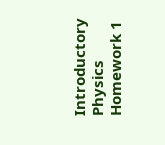Introductory Physics Homework 1